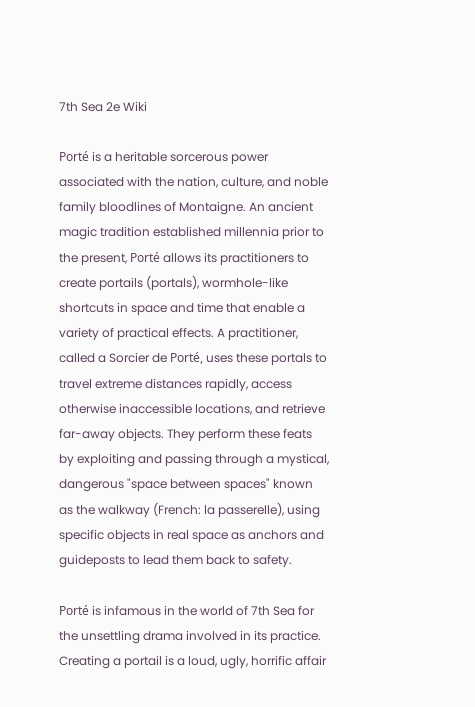7th Sea 2e Wiki

Porté is a heritable sorcerous power associated with the nation, culture, and noble family bloodlines of Montaigne. An ancient magic tradition established millennia prior to the present, Porté allows its practitioners to create portails (portals), wormhole-like shortcuts in space and time that enable a variety of practical effects. A practitioner, called a Sorcier de Porté, uses these portals to travel extreme distances rapidly, access otherwise inaccessible locations, and retrieve far-away objects. They perform these feats by exploiting and passing through a mystical, dangerous "space between spaces" known as the walkway (French: la passerelle), using specific objects in real space as anchors and guideposts to lead them back to safety.

Porté is infamous in the world of 7th Sea for the unsettling drama involved in its practice. Creating a portail is a loud, ugly, horrific affair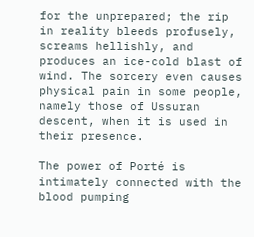for the unprepared; the rip in reality bleeds profusely, screams hellishly, and produces an ice-cold blast of wind. The sorcery even causes physical pain in some people, namely those of Ussuran descent, when it is used in their presence.

The power of Porté is intimately connected with the blood pumping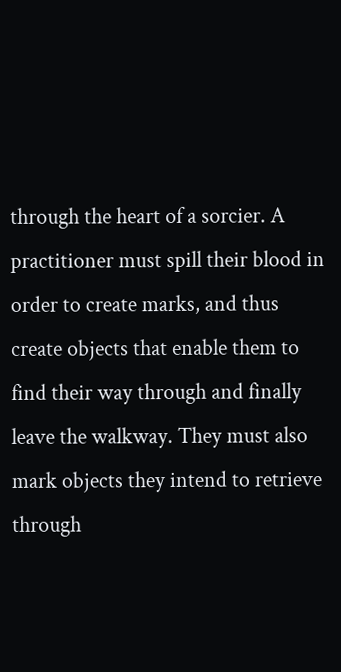through the heart of a sorcier. A practitioner must spill their blood in order to create marks, and thus create objects that enable them to find their way through and finally leave the walkway. They must also mark objects they intend to retrieve through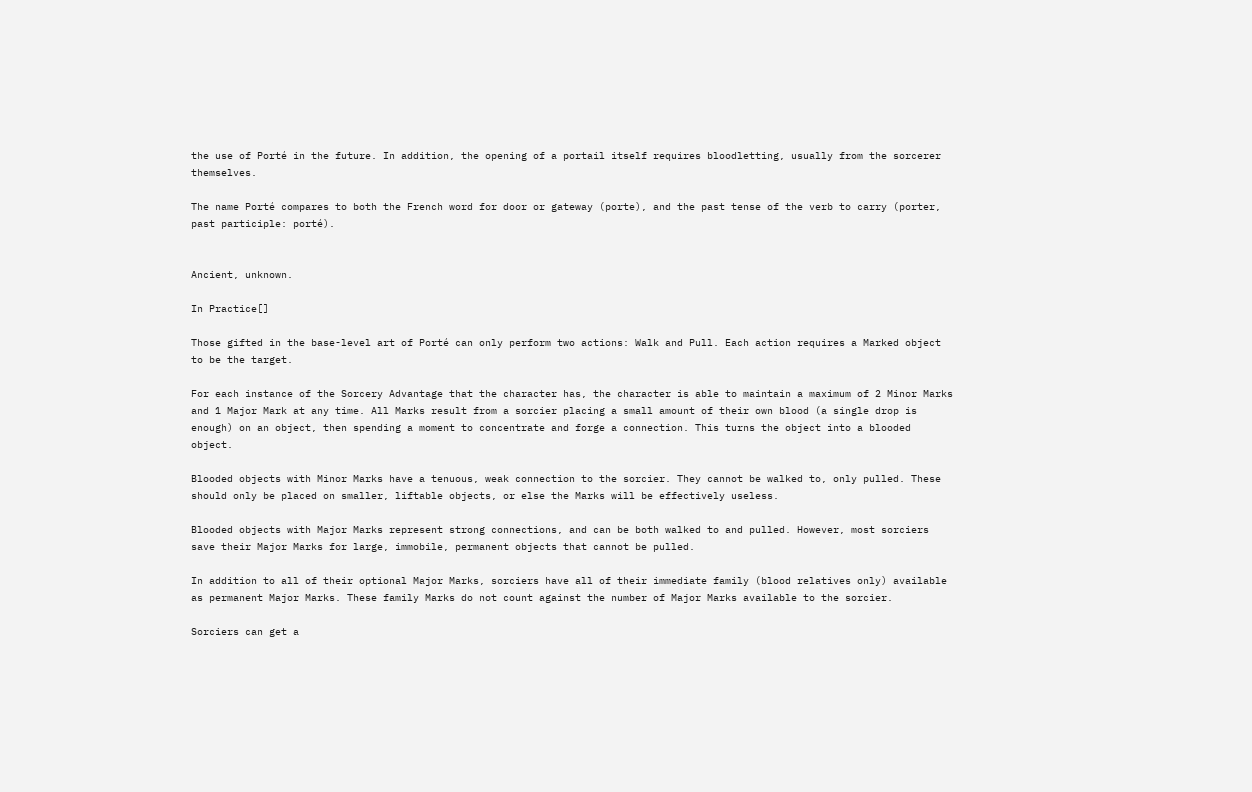the use of Porté in the future. In addition, the opening of a portail itself requires bloodletting, usually from the sorcerer themselves.

The name Porté compares to both the French word for door or gateway (porte), and the past tense of the verb to carry (porter, past participle: porté).


Ancient, unknown.

In Practice[]

Those gifted in the base-level art of Porté can only perform two actions: Walk and Pull. Each action requires a Marked object to be the target.

For each instance of the Sorcery Advantage that the character has, the character is able to maintain a maximum of 2 Minor Marks and 1 Major Mark at any time. All Marks result from a sorcier placing a small amount of their own blood (a single drop is enough) on an object, then spending a moment to concentrate and forge a connection. This turns the object into a blooded object.

Blooded objects with Minor Marks have a tenuous, weak connection to the sorcier. They cannot be walked to, only pulled. These should only be placed on smaller, liftable objects, or else the Marks will be effectively useless.

Blooded objects with Major Marks represent strong connections, and can be both walked to and pulled. However, most sorciers save their Major Marks for large, immobile, permanent objects that cannot be pulled.

In addition to all of their optional Major Marks, sorciers have all of their immediate family (blood relatives only) available as permanent Major Marks. These family Marks do not count against the number of Major Marks available to the sorcier.

Sorciers can get a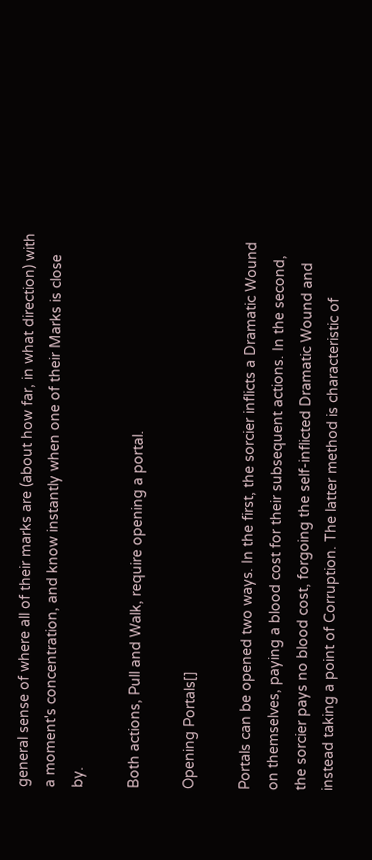general sense of where all of their marks are (about how far, in what direction) with a moment's concentration, and know instantly when one of their Marks is close by.

Both actions, Pull and Walk, require opening a portal.

Opening Portals[]

Portals can be opened two ways. In the first, the sorcier inflicts a Dramatic Wound on themselves, paying a blood cost for their subsequent actions. In the second, the sorcier pays no blood cost, forgoing the self-inflicted Dramatic Wound and instead taking a point of Corruption. The latter method is characteristic of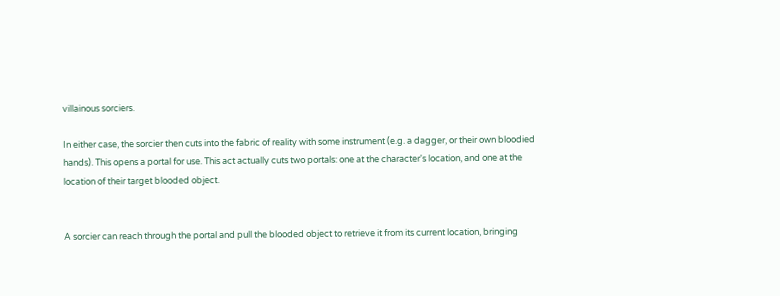villainous sorciers.

In either case, the sorcier then cuts into the fabric of reality with some instrument (e.g. a dagger, or their own bloodied hands). This opens a portal for use. This act actually cuts two portals: one at the character's location, and one at the location of their target blooded object.


A sorcier can reach through the portal and pull the blooded object to retrieve it from its current location, bringing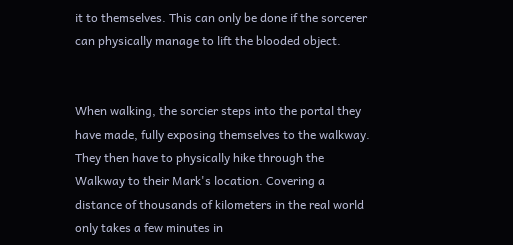it to themselves. This can only be done if the sorcerer can physically manage to lift the blooded object.


When walking, the sorcier steps into the portal they have made, fully exposing themselves to the walkway. They then have to physically hike through the Walkway to their Mark's location. Covering a distance of thousands of kilometers in the real world only takes a few minutes in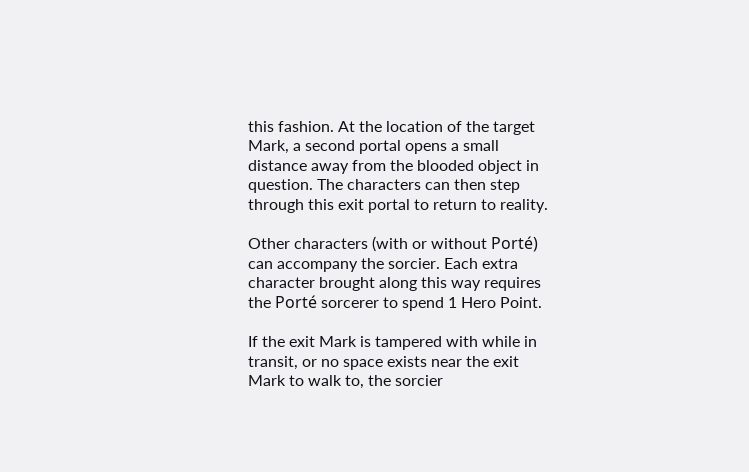this fashion. At the location of the target Mark, a second portal opens a small distance away from the blooded object in question. The characters can then step through this exit portal to return to reality.

Other characters (with or without Porté) can accompany the sorcier. Each extra character brought along this way requires the Porté sorcerer to spend 1 Hero Point.

If the exit Mark is tampered with while in transit, or no space exists near the exit Mark to walk to, the sorcier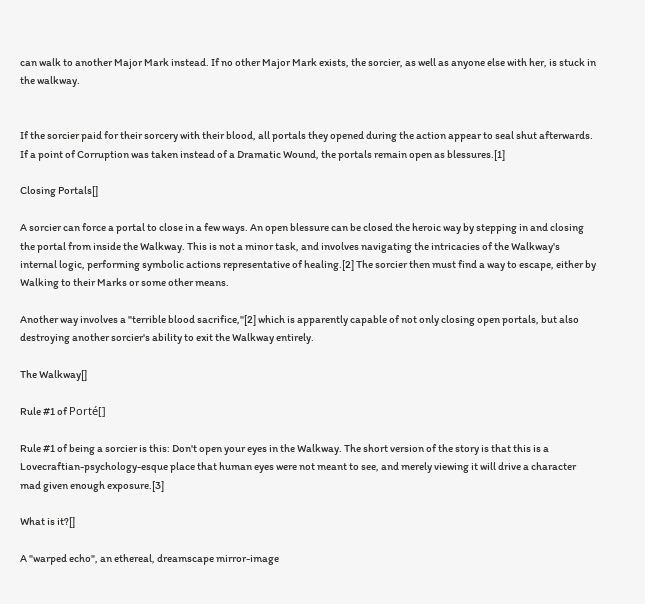can walk to another Major Mark instead. If no other Major Mark exists, the sorcier, as well as anyone else with her, is stuck in the walkway.


If the sorcier paid for their sorcery with their blood, all portals they opened during the action appear to seal shut afterwards. If a point of Corruption was taken instead of a Dramatic Wound, the portals remain open as blessures.[1]

Closing Portals[]

A sorcier can force a portal to close in a few ways. An open blessure can be closed the heroic way by stepping in and closing the portal from inside the Walkway. This is not a minor task, and involves navigating the intricacies of the Walkway's internal logic, performing symbolic actions representative of healing.[2] The sorcier then must find a way to escape, either by Walking to their Marks or some other means.

Another way involves a "terrible blood sacrifice,"[2] which is apparently capable of not only closing open portals, but also destroying another sorcier's ability to exit the Walkway entirely.

The Walkway[]

Rule #1 of Porté[]

Rule #1 of being a sorcier is this: Don't open your eyes in the Walkway. The short version of the story is that this is a Lovecraftian-psychology-esque place that human eyes were not meant to see, and merely viewing it will drive a character mad given enough exposure.[3]

What is it?[]

A "warped echo", an ethereal, dreamscape mirror-image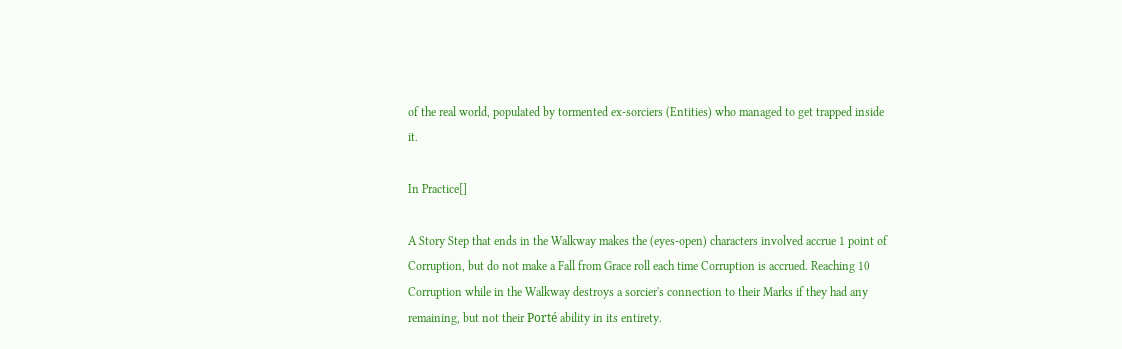of the real world, populated by tormented ex-sorciers (Entities) who managed to get trapped inside it.

In Practice[]

A Story Step that ends in the Walkway makes the (eyes-open) characters involved accrue 1 point of Corruption, but do not make a Fall from Grace roll each time Corruption is accrued. Reaching 10 Corruption while in the Walkway destroys a sorcier's connection to their Marks if they had any remaining, but not their Porté ability in its entirety.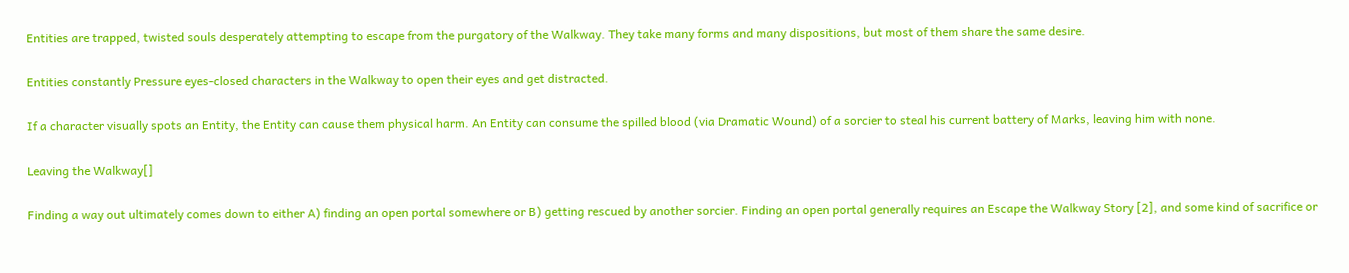Entities are trapped, twisted souls desperately attempting to escape from the purgatory of the Walkway. They take many forms and many dispositions, but most of them share the same desire.

Entities constantly Pressure eyes-closed characters in the Walkway to open their eyes and get distracted.

If a character visually spots an Entity, the Entity can cause them physical harm. An Entity can consume the spilled blood (via Dramatic Wound) of a sorcier to steal his current battery of Marks, leaving him with none.

Leaving the Walkway[]

Finding a way out ultimately comes down to either A) finding an open portal somewhere or B) getting rescued by another sorcier. Finding an open portal generally requires an Escape the Walkway Story [2], and some kind of sacrifice or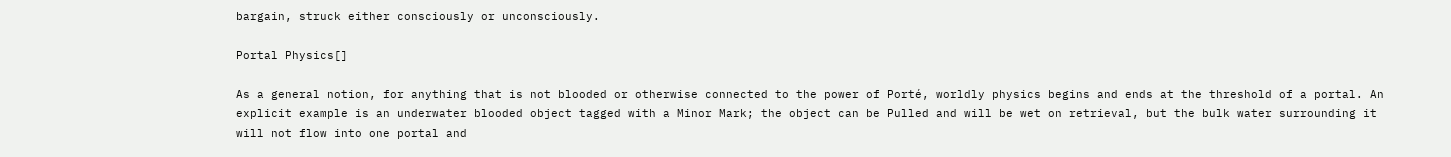bargain, struck either consciously or unconsciously.

Portal Physics[]

As a general notion, for anything that is not blooded or otherwise connected to the power of Porté, worldly physics begins and ends at the threshold of a portal. An explicit example is an underwater blooded object tagged with a Minor Mark; the object can be Pulled and will be wet on retrieval, but the bulk water surrounding it will not flow into one portal and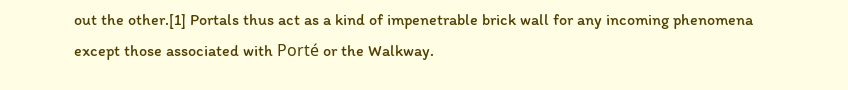out the other.[1] Portals thus act as a kind of impenetrable brick wall for any incoming phenomena except those associated with Porté or the Walkway.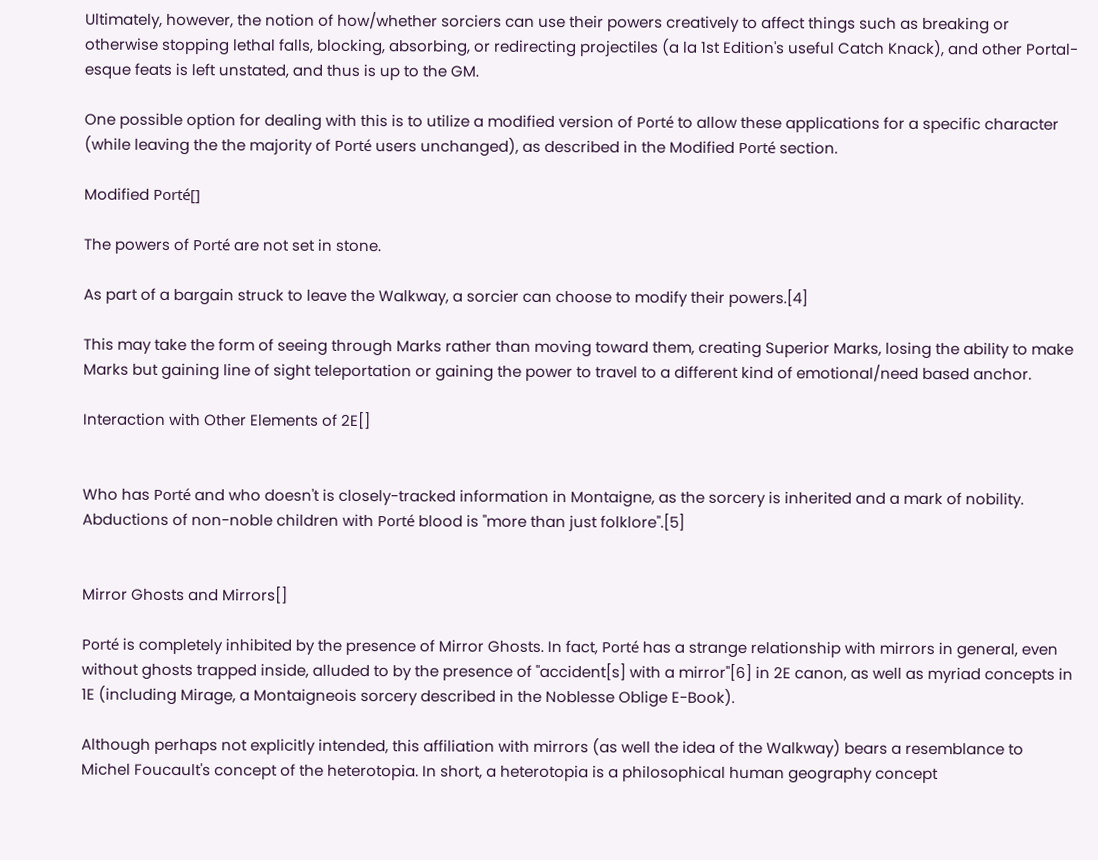Ultimately, however, the notion of how/whether sorciers can use their powers creatively to affect things such as breaking or otherwise stopping lethal falls, blocking, absorbing, or redirecting projectiles (a la 1st Edition's useful Catch Knack), and other Portal-esque feats is left unstated, and thus is up to the GM.

One possible option for dealing with this is to utilize a modified version of Porté to allow these applications for a specific character (while leaving the the majority of Porté users unchanged), as described in the Modified Porté section.

Modified Porté[]

The powers of Porté are not set in stone.

As part of a bargain struck to leave the Walkway, a sorcier can choose to modify their powers.[4]

This may take the form of seeing through Marks rather than moving toward them, creating Superior Marks, losing the ability to make Marks but gaining line of sight teleportation or gaining the power to travel to a different kind of emotional/need based anchor.

Interaction with Other Elements of 2E[]


Who has Porté and who doesn't is closely-tracked information in Montaigne, as the sorcery is inherited and a mark of nobility. Abductions of non-noble children with Porté blood is "more than just folklore".[5]


Mirror Ghosts and Mirrors[]

Porté is completely inhibited by the presence of Mirror Ghosts. In fact, Porté has a strange relationship with mirrors in general, even without ghosts trapped inside, alluded to by the presence of "accident[s] with a mirror"[6] in 2E canon, as well as myriad concepts in 1E (including Mirage, a Montaigneois sorcery described in the Noblesse Oblige E-Book).

Although perhaps not explicitly intended, this affiliation with mirrors (as well the idea of the Walkway) bears a resemblance to Michel Foucault's concept of the heterotopia. In short, a heterotopia is a philosophical human geography concept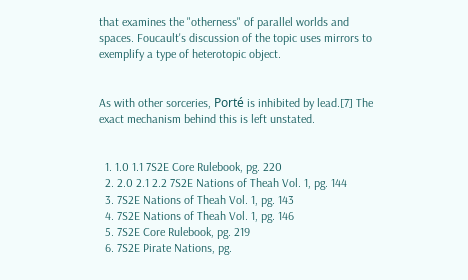that examines the "otherness" of parallel worlds and spaces. Foucault's discussion of the topic uses mirrors to exemplify a type of heterotopic object.


As with other sorceries, Porté is inhibited by lead.[7] The exact mechanism behind this is left unstated.


  1. 1.0 1.1 7S2E Core Rulebook, pg. 220
  2. 2.0 2.1 2.2 7S2E Nations of Theah Vol. 1, pg. 144
  3. 7S2E Nations of Theah Vol. 1, pg. 143
  4. 7S2E Nations of Theah Vol. 1, pg. 146
  5. 7S2E Core Rulebook, pg. 219
  6. 7S2E Pirate Nations, pg.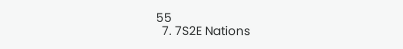55
  7. 7S2E Nations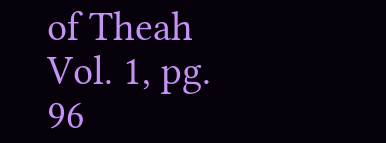of Theah Vol. 1, pg. 96